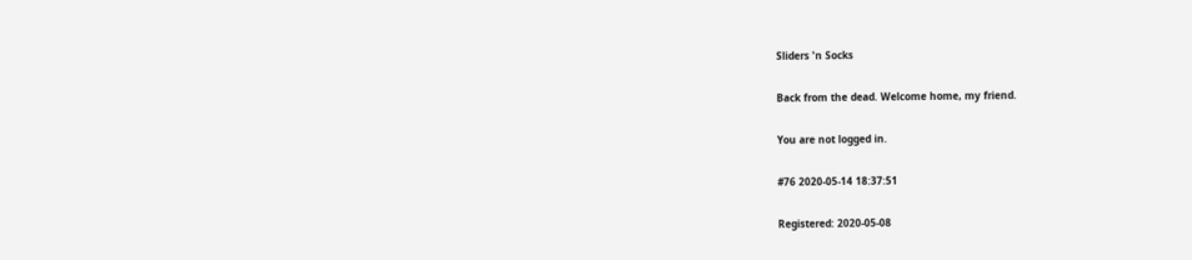Sliders 'n Socks

Back from the dead. Welcome home, my friend.

You are not logged in.

#76 2020-05-14 18:37:51

Registered: 2020-05-08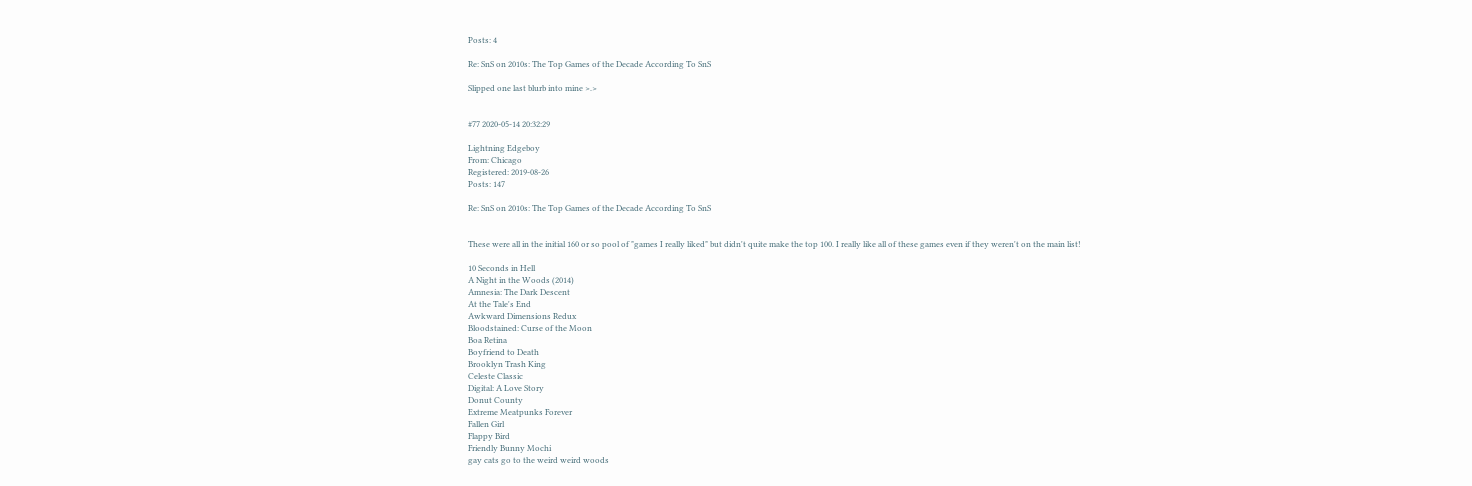Posts: 4

Re: SnS on 2010s: The Top Games of the Decade According To SnS

Slipped one last blurb into mine >.>


#77 2020-05-14 20:32:29

Lightning Edgeboy
From: Chicago
Registered: 2019-08-26
Posts: 147

Re: SnS on 2010s: The Top Games of the Decade According To SnS


These were all in the initial 160 or so pool of "games I really liked" but didn't quite make the top 100. I really like all of these games even if they weren't on the main list!

10 Seconds in Hell
A Night in the Woods (2014)
Amnesia: The Dark Descent
At the Tale's End
Awkward Dimensions Redux
Bloodstained: Curse of the Moon
Boa Retina
Boyfriend to Death
Brooklyn Trash King
Celeste Classic
Digital: A Love Story
Donut County
Extreme Meatpunks Forever
Fallen Girl
Flappy Bird
Friendly Bunny Mochi
gay cats go to the weird weird woods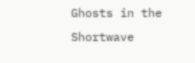Ghosts in the Shortwave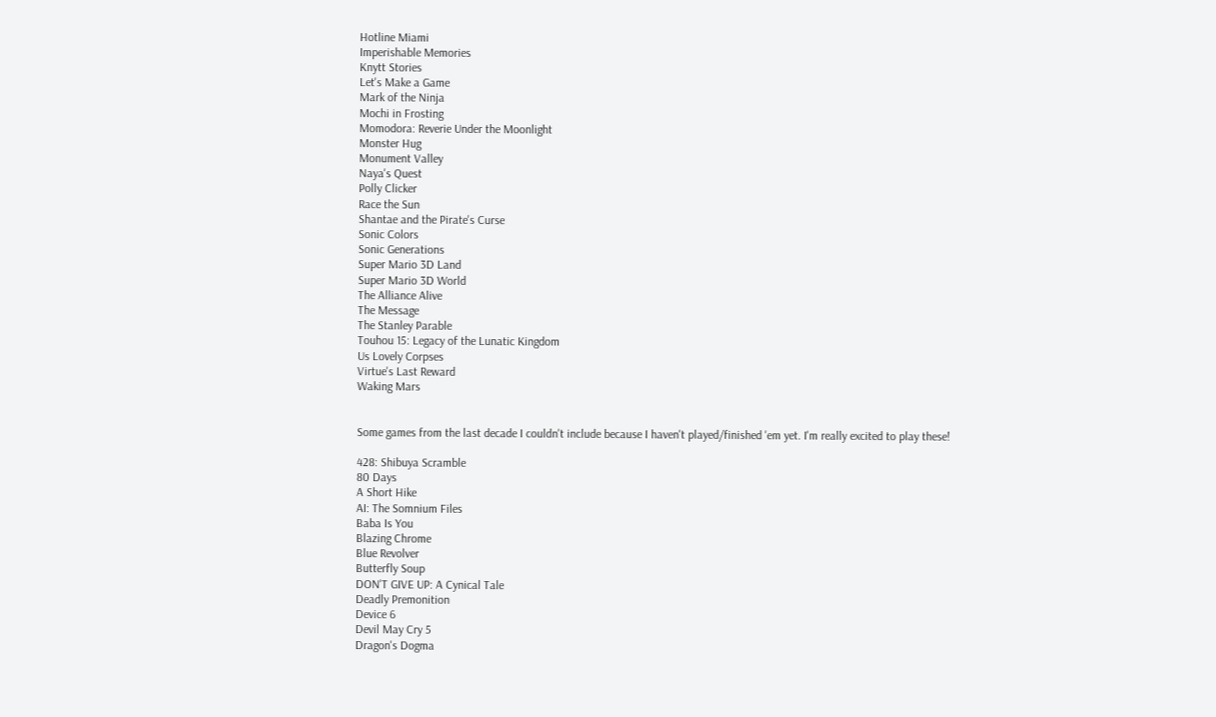Hotline Miami
Imperishable Memories
Knytt Stories
Let's Make a Game
Mark of the Ninja
Mochi in Frosting
Momodora: Reverie Under the Moonlight
Monster Hug
Monument Valley
Naya's Quest
Polly Clicker
Race the Sun
Shantae and the Pirate's Curse
Sonic Colors
Sonic Generations
Super Mario 3D Land
Super Mario 3D World
The Alliance Alive
The Message
The Stanley Parable
Touhou 15: Legacy of the Lunatic Kingdom
Us Lovely Corpses
Virtue's Last Reward
Waking Mars


Some games from the last decade I couldn't include because I haven't played/finished 'em yet. I'm really excited to play these!

428: Shibuya Scramble
80 Days
A Short Hike
AI: The Somnium Files
Baba Is You
Blazing Chrome
Blue Revolver
Butterfly Soup
DON'T GIVE UP: A Cynical Tale
Deadly Premonition
Device 6
Devil May Cry 5
Dragon's Dogma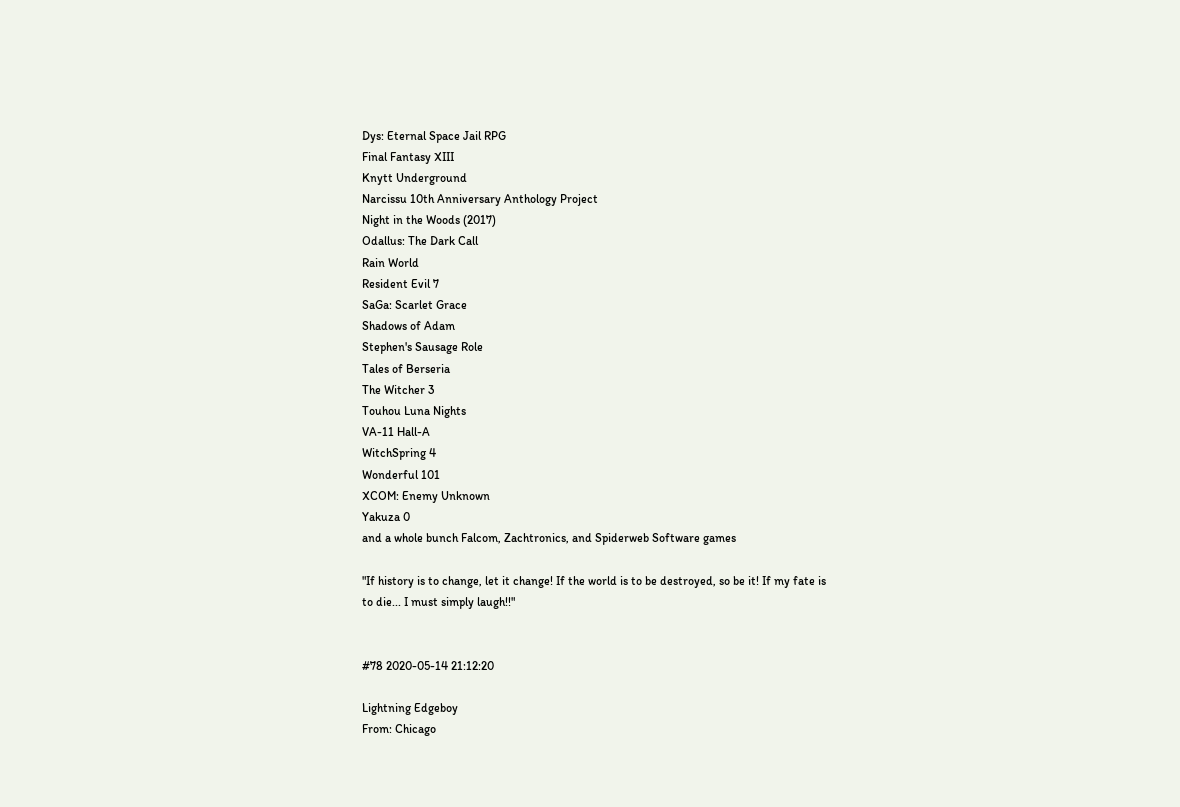Dys: Eternal Space Jail RPG
Final Fantasy XIII
Knytt Underground
Narcissu 10th Anniversary Anthology Project
Night in the Woods (2017)
Odallus: The Dark Call
Rain World
Resident Evil 7
SaGa: Scarlet Grace
Shadows of Adam
Stephen's Sausage Role
Tales of Berseria
The Witcher 3
Touhou Luna Nights
VA-11 Hall-A
WitchSpring 4
Wonderful 101
XCOM: Enemy Unknown
Yakuza 0
and a whole bunch Falcom, Zachtronics, and Spiderweb Software games

"If history is to change, let it change! If the world is to be destroyed, so be it! If my fate is to die... I must simply laugh!!"


#78 2020-05-14 21:12:20

Lightning Edgeboy
From: Chicago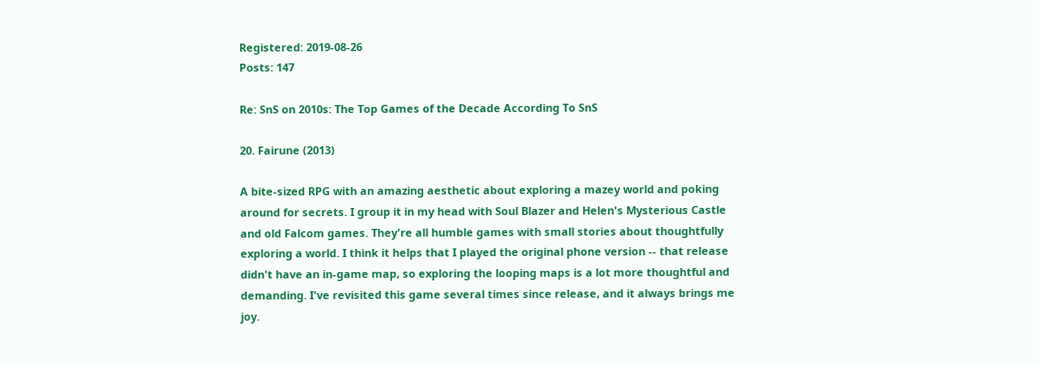Registered: 2019-08-26
Posts: 147

Re: SnS on 2010s: The Top Games of the Decade According To SnS

20. Fairune (2013)

A bite-sized RPG with an amazing aesthetic about exploring a mazey world and poking around for secrets. I group it in my head with Soul Blazer and Helen's Mysterious Castle and old Falcom games. They're all humble games with small stories about thoughtfully exploring a world. I think it helps that I played the original phone version -- that release didn't have an in-game map, so exploring the looping maps is a lot more thoughtful and demanding. I've revisited this game several times since release, and it always brings me joy.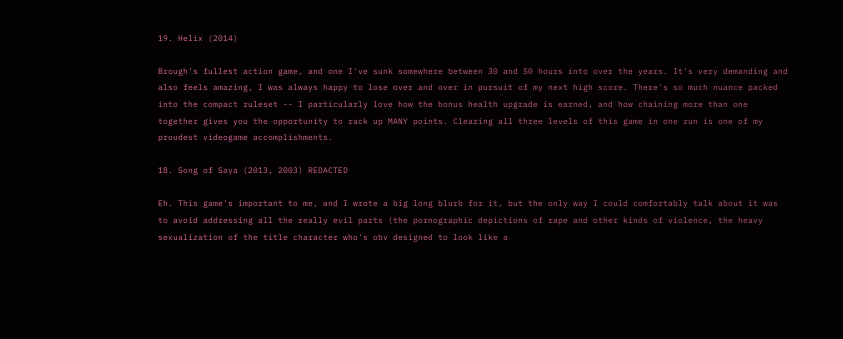19. Helix (2014)

Brough's fullest action game, and one I've sunk somewhere between 30 and 50 hours into over the years. It's very demanding and also feels amazing, I was always happy to lose over and over in pursuit of my next high score. There's so much nuance packed into the compact ruleset -- I particularly love how the bonus health upgrade is earned, and how chaining more than one together gives you the opportunity to rack up MANY points. Clearing all three levels of this game in one run is one of my proudest videogame accomplishments.

18. Song of Saya (2013, 2003) REDACTED

Eh. This game's important to me, and I wrote a big long blurb for it, but the only way I could comfortably talk about it was to avoid addressing all the really evil parts (the pornographic depictions of rape and other kinds of violence, the heavy sexualization of the title character who's obv designed to look like a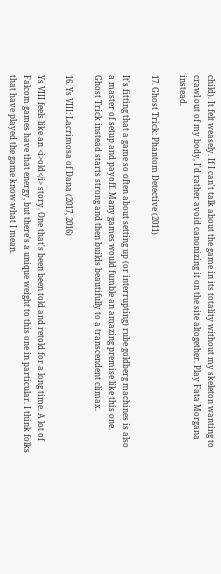child). It felt weasely. If I can't talk about the game in its totality without my skeleton wanting to crawl out of my body, I'd rather avoid canonizing it on the site altogether. Play Fata Morgana instead.

17. Ghost Trick: Phantom Detective (2011)

It's fitting that a game so often about setting up (or interrupting) rube goldberg machines is also a master of setup and payoff. Many games would fumble an amazing premise like this one. Ghost Trick instead starts strong and then builds beautifully to a transcendent climax.

16. Ys VIII: Lacrimosa of Dana (2017, 2016)

Ys VIII feels like an <i>old</i> story. One that's been been told and retold for a long time. A lot of Falcom games have that energy, but there's a unique weight to this one in particular. I think folks that have played the game know what I mean.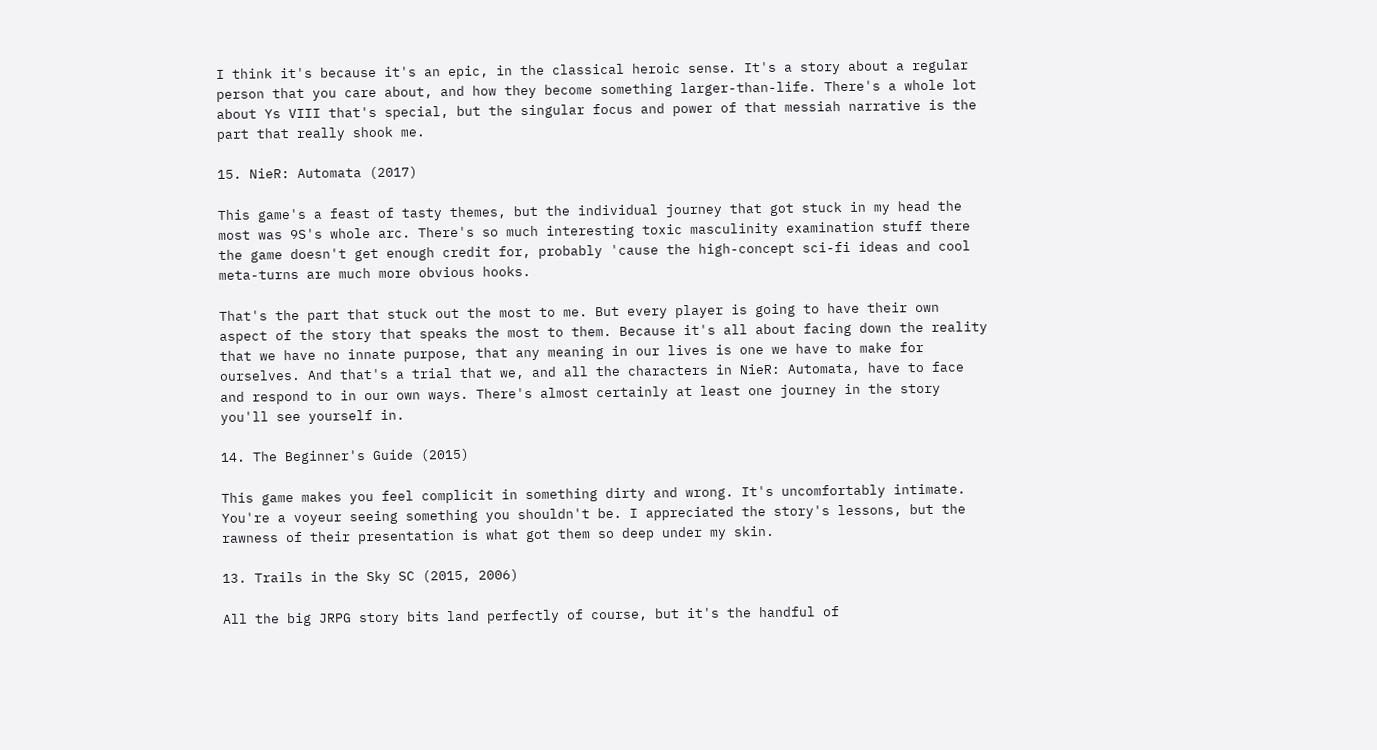I think it's because it's an epic, in the classical heroic sense. It's a story about a regular person that you care about, and how they become something larger-than-life. There's a whole lot about Ys VIII that's special, but the singular focus and power of that messiah narrative is the part that really shook me.

15. NieR: Automata (2017)

This game's a feast of tasty themes, but the individual journey that got stuck in my head the most was 9S's whole arc. There's so much interesting toxic masculinity examination stuff there the game doesn't get enough credit for, probably 'cause the high-concept sci-fi ideas and cool meta-turns are much more obvious hooks.

That's the part that stuck out the most to me. But every player is going to have their own aspect of the story that speaks the most to them. Because it's all about facing down the reality that we have no innate purpose, that any meaning in our lives is one we have to make for ourselves. And that's a trial that we, and all the characters in NieR: Automata, have to face and respond to in our own ways. There's almost certainly at least one journey in the story you'll see yourself in.

14. The Beginner's Guide (2015)

This game makes you feel complicit in something dirty and wrong. It's uncomfortably intimate. You're a voyeur seeing something you shouldn't be. I appreciated the story's lessons, but the rawness of their presentation is what got them so deep under my skin.

13. Trails in the Sky SC (2015, 2006)

All the big JRPG story bits land perfectly of course, but it's the handful of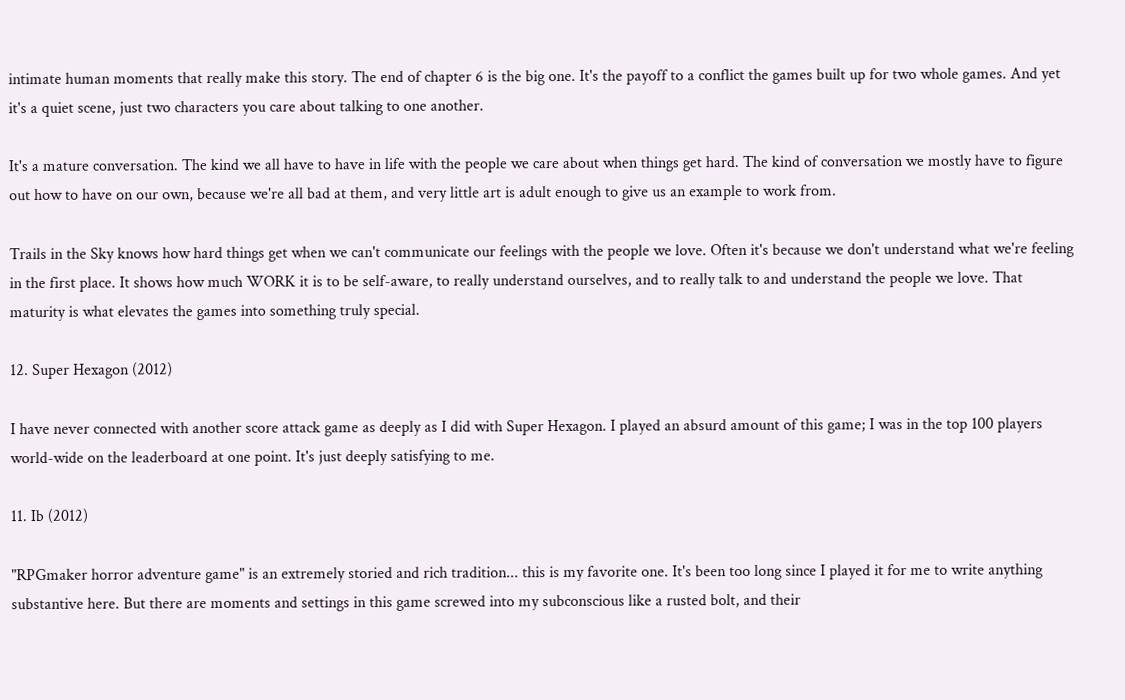intimate human moments that really make this story. The end of chapter 6 is the big one. It's the payoff to a conflict the games built up for two whole games. And yet it's a quiet scene, just two characters you care about talking to one another.

It's a mature conversation. The kind we all have to have in life with the people we care about when things get hard. The kind of conversation we mostly have to figure out how to have on our own, because we're all bad at them, and very little art is adult enough to give us an example to work from.

Trails in the Sky knows how hard things get when we can't communicate our feelings with the people we love. Often it's because we don't understand what we're feeling in the first place. It shows how much WORK it is to be self-aware, to really understand ourselves, and to really talk to and understand the people we love. That maturity is what elevates the games into something truly special.

12. Super Hexagon (2012)

I have never connected with another score attack game as deeply as I did with Super Hexagon. I played an absurd amount of this game; I was in the top 100 players world-wide on the leaderboard at one point. It's just deeply satisfying to me.

11. Ib (2012)

"RPGmaker horror adventure game" is an extremely storied and rich tradition... this is my favorite one. It's been too long since I played it for me to write anything substantive here. But there are moments and settings in this game screwed into my subconscious like a rusted bolt, and their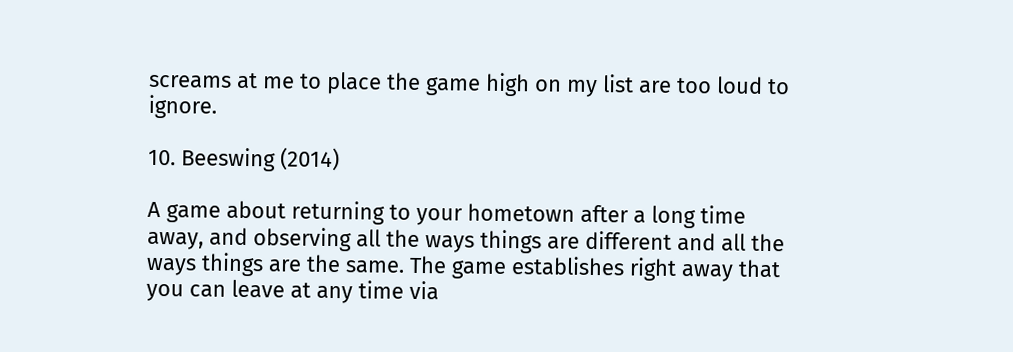screams at me to place the game high on my list are too loud to ignore.

10. Beeswing (2014)

A game about returning to your hometown after a long time away, and observing all the ways things are different and all the ways things are the same. The game establishes right away that you can leave at any time via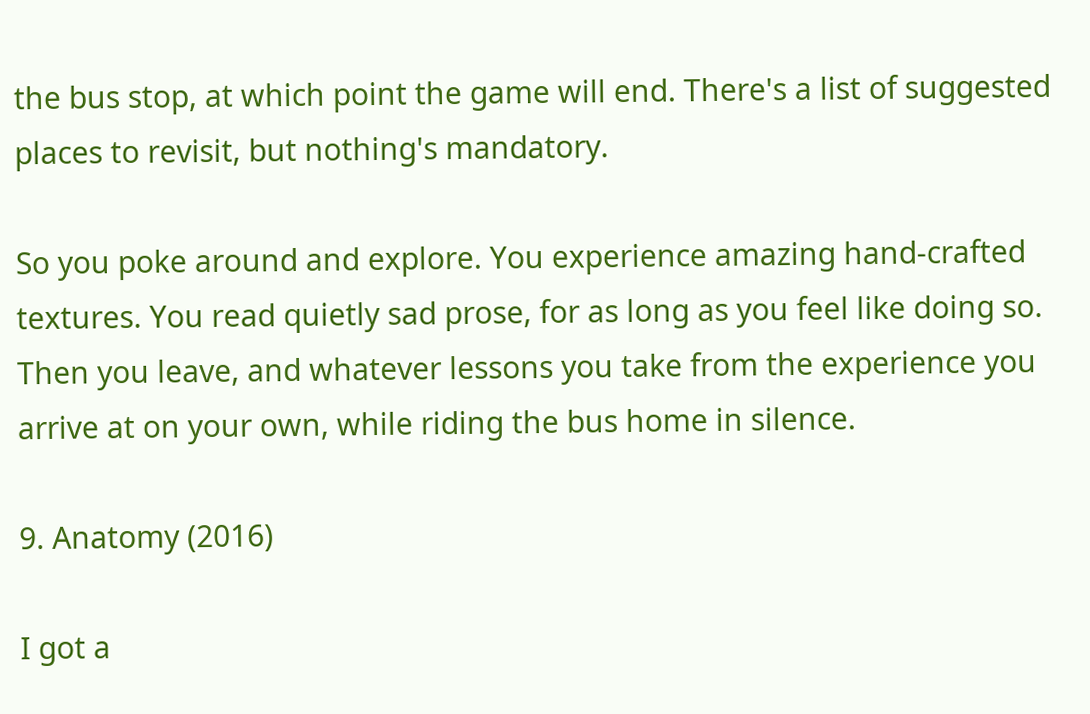the bus stop, at which point the game will end. There's a list of suggested places to revisit, but nothing's mandatory.

So you poke around and explore. You experience amazing hand-crafted textures. You read quietly sad prose, for as long as you feel like doing so. Then you leave, and whatever lessons you take from the experience you arrive at on your own, while riding the bus home in silence.

9. Anatomy (2016)

I got a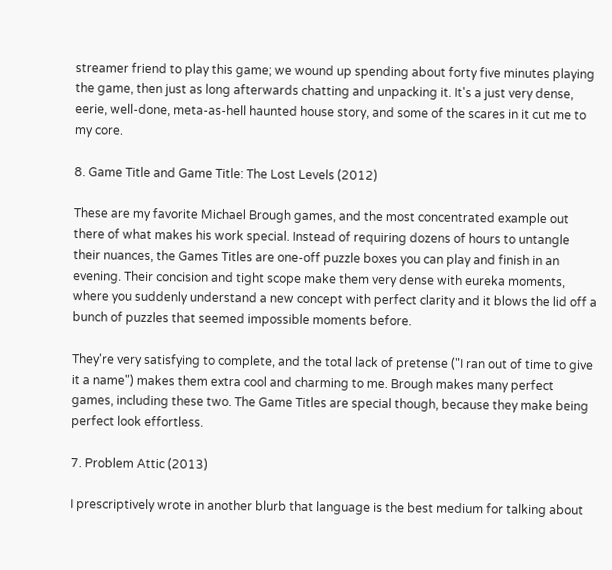streamer friend to play this game; we wound up spending about forty five minutes playing the game, then just as long afterwards chatting and unpacking it. It's a just very dense, eerie, well-done, meta-as-hell haunted house story, and some of the scares in it cut me to my core.

8. Game Title and Game Title: The Lost Levels (2012)

These are my favorite Michael Brough games, and the most concentrated example out there of what makes his work special. Instead of requiring dozens of hours to untangle their nuances, the Games Titles are one-off puzzle boxes you can play and finish in an evening. Their concision and tight scope make them very dense with eureka moments, where you suddenly understand a new concept with perfect clarity and it blows the lid off a bunch of puzzles that seemed impossible moments before.

They're very satisfying to complete, and the total lack of pretense ("I ran out of time to give it a name") makes them extra cool and charming to me. Brough makes many perfect games, including these two. The Game Titles are special though, because they make being perfect look effortless.

7. Problem Attic (2013)

I prescriptively wrote in another blurb that language is the best medium for talking about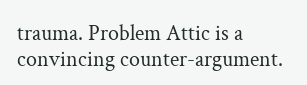trauma. Problem Attic is a convincing counter-argument.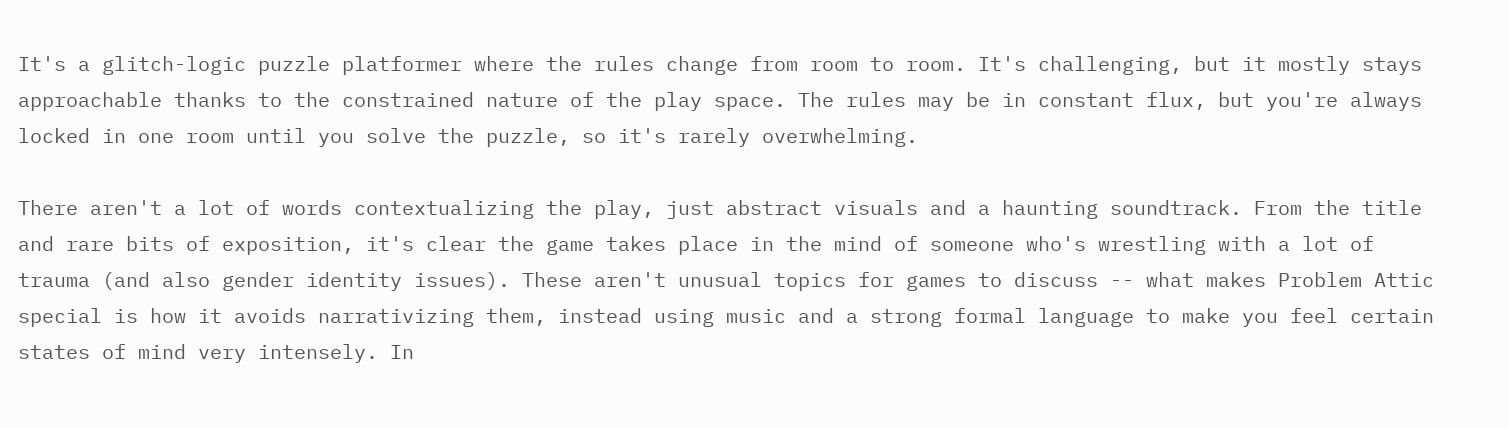It's a glitch-logic puzzle platformer where the rules change from room to room. It's challenging, but it mostly stays approachable thanks to the constrained nature of the play space. The rules may be in constant flux, but you're always locked in one room until you solve the puzzle, so it's rarely overwhelming.

There aren't a lot of words contextualizing the play, just abstract visuals and a haunting soundtrack. From the title and rare bits of exposition, it's clear the game takes place in the mind of someone who's wrestling with a lot of trauma (and also gender identity issues). These aren't unusual topics for games to discuss -- what makes Problem Attic special is how it avoids narrativizing them, instead using music and a strong formal language to make you feel certain states of mind very intensely. In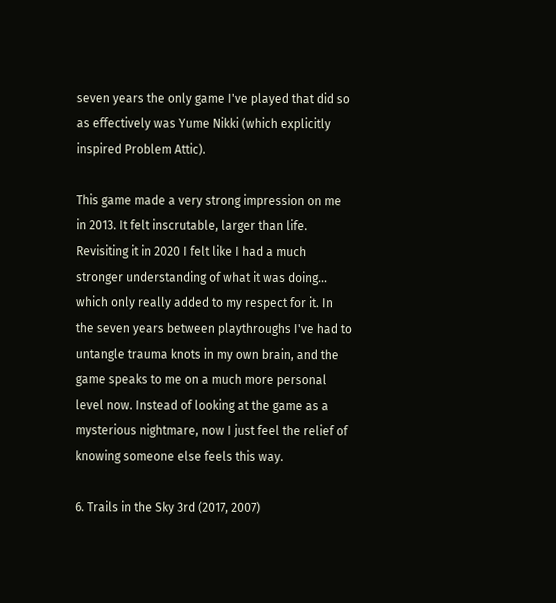seven years the only game I've played that did so as effectively was Yume Nikki (which explicitly inspired Problem Attic).

This game made a very strong impression on me in 2013. It felt inscrutable, larger than life. Revisiting it in 2020 I felt like I had a much stronger understanding of what it was doing... which only really added to my respect for it. In the seven years between playthroughs I've had to untangle trauma knots in my own brain, and the game speaks to me on a much more personal level now. Instead of looking at the game as a mysterious nightmare, now I just feel the relief of knowing someone else feels this way.

6. Trails in the Sky 3rd (2017, 2007)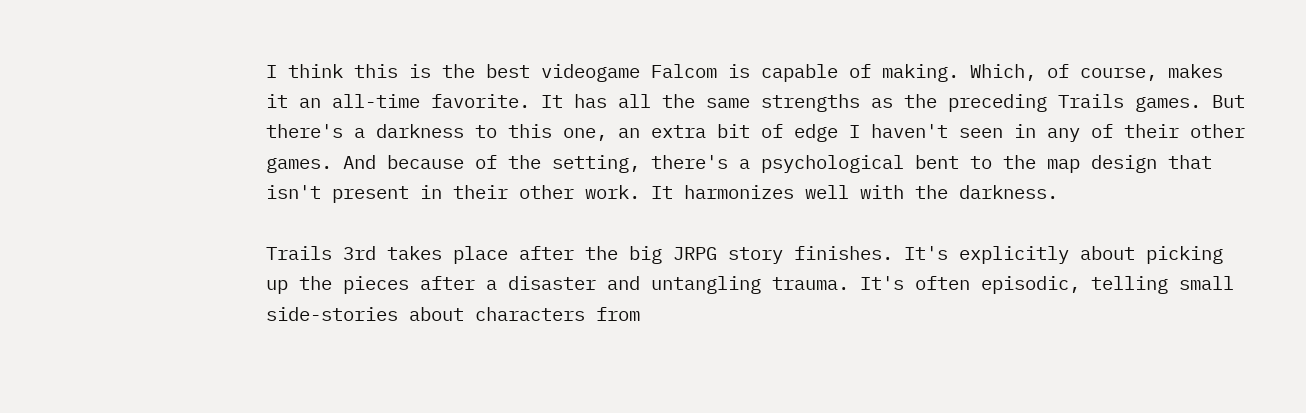I think this is the best videogame Falcom is capable of making. Which, of course, makes it an all-time favorite. It has all the same strengths as the preceding Trails games. But there's a darkness to this one, an extra bit of edge I haven't seen in any of their other games. And because of the setting, there's a psychological bent to the map design that isn't present in their other work. It harmonizes well with the darkness.

Trails 3rd takes place after the big JRPG story finishes. It's explicitly about picking up the pieces after a disaster and untangling trauma. It's often episodic, telling small side-stories about characters from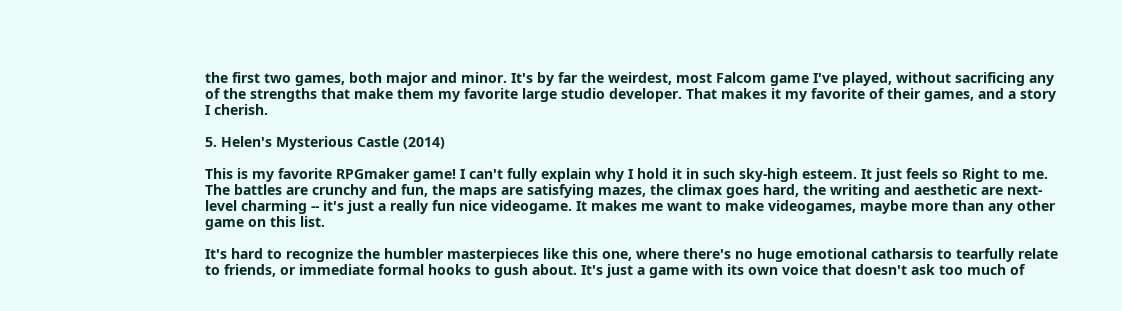the first two games, both major and minor. It's by far the weirdest, most Falcom game I've played, without sacrificing any of the strengths that make them my favorite large studio developer. That makes it my favorite of their games, and a story I cherish.

5. Helen's Mysterious Castle (2014)

This is my favorite RPGmaker game! I can't fully explain why I hold it in such sky-high esteem. It just feels so Right to me. The battles are crunchy and fun, the maps are satisfying mazes, the climax goes hard, the writing and aesthetic are next-level charming -- it's just a really fun nice videogame. It makes me want to make videogames, maybe more than any other game on this list.

It's hard to recognize the humbler masterpieces like this one, where there's no huge emotional catharsis to tearfully relate to friends, or immediate formal hooks to gush about. It's just a game with its own voice that doesn't ask too much of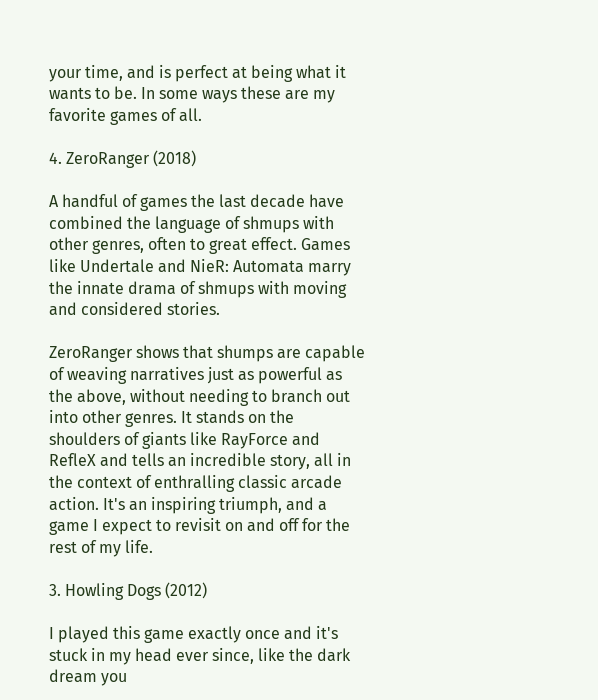your time, and is perfect at being what it wants to be. In some ways these are my favorite games of all.

4. ZeroRanger (2018)

A handful of games the last decade have combined the language of shmups with other genres, often to great effect. Games like Undertale and NieR: Automata marry the innate drama of shmups with moving and considered stories.

ZeroRanger shows that shumps are capable of weaving narratives just as powerful as the above, without needing to branch out into other genres. It stands on the shoulders of giants like RayForce and RefleX and tells an incredible story, all in the context of enthralling classic arcade action. It's an inspiring triumph, and a game I expect to revisit on and off for the rest of my life.

3. Howling Dogs (2012)

I played this game exactly once and it's stuck in my head ever since, like the dark dream you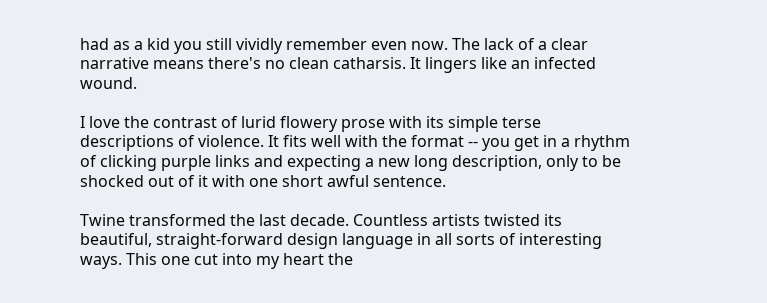had as a kid you still vividly remember even now. The lack of a clear narrative means there's no clean catharsis. It lingers like an infected wound.

I love the contrast of lurid flowery prose with its simple terse descriptions of violence. It fits well with the format -- you get in a rhythm of clicking purple links and expecting a new long description, only to be shocked out of it with one short awful sentence.

Twine transformed the last decade. Countless artists twisted its beautiful, straight-forward design language in all sorts of interesting ways. This one cut into my heart the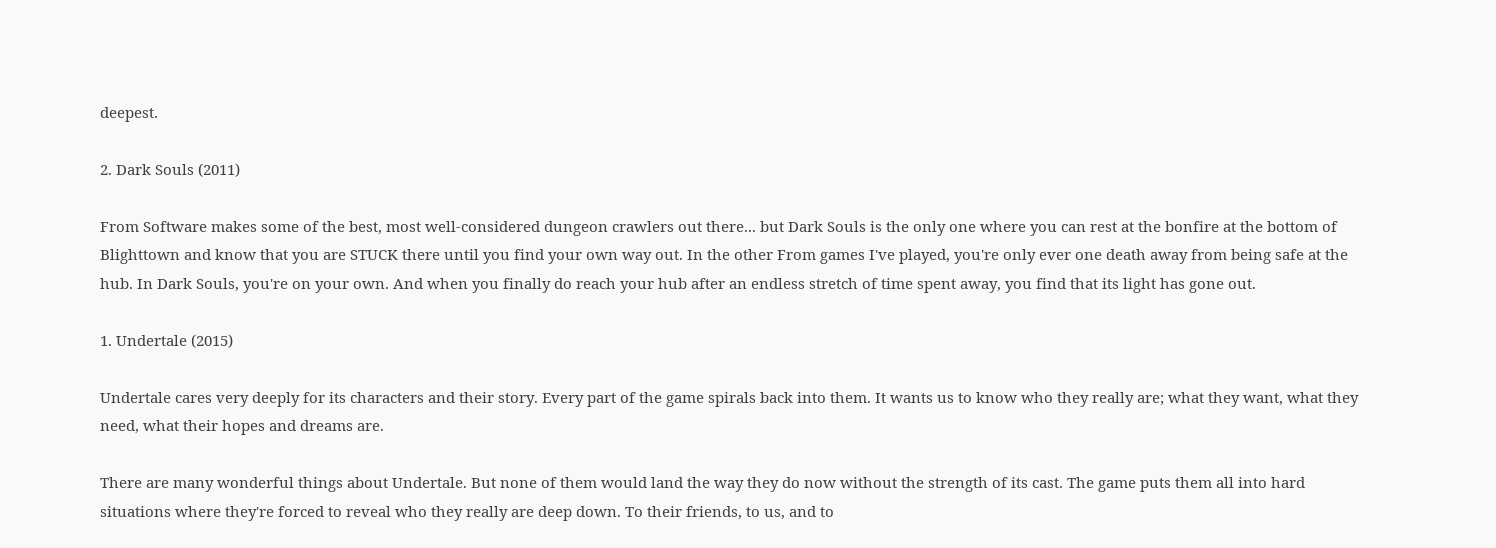deepest.

2. Dark Souls (2011)

From Software makes some of the best, most well-considered dungeon crawlers out there... but Dark Souls is the only one where you can rest at the bonfire at the bottom of Blighttown and know that you are STUCK there until you find your own way out. In the other From games I've played, you're only ever one death away from being safe at the hub. In Dark Souls, you're on your own. And when you finally do reach your hub after an endless stretch of time spent away, you find that its light has gone out.

1. Undertale (2015)

Undertale cares very deeply for its characters and their story. Every part of the game spirals back into them. It wants us to know who they really are; what they want, what they need, what their hopes and dreams are.

There are many wonderful things about Undertale. But none of them would land the way they do now without the strength of its cast. The game puts them all into hard situations where they're forced to reveal who they really are deep down. To their friends, to us, and to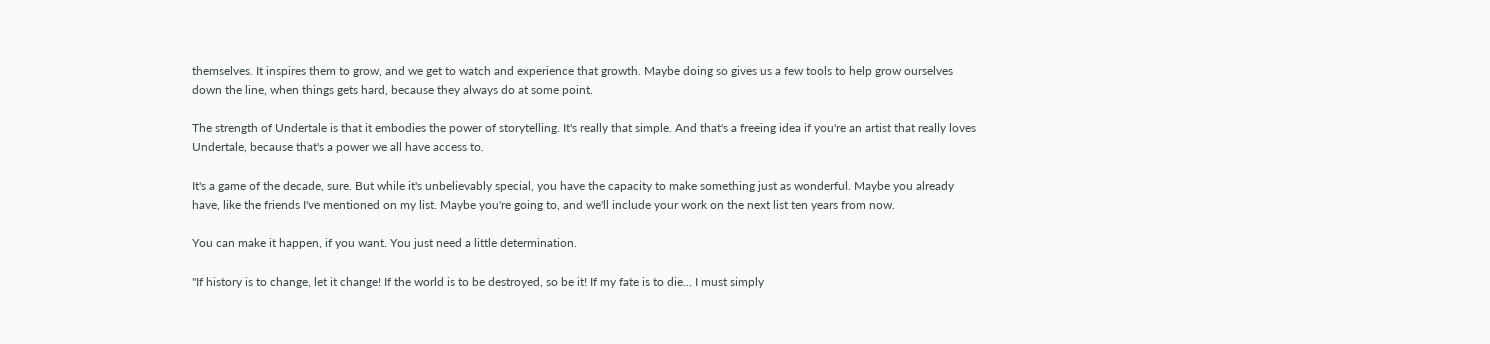themselves. It inspires them to grow, and we get to watch and experience that growth. Maybe doing so gives us a few tools to help grow ourselves down the line, when things gets hard, because they always do at some point.

The strength of Undertale is that it embodies the power of storytelling. It's really that simple. And that's a freeing idea if you're an artist that really loves Undertale, because that's a power we all have access to.

It's a game of the decade, sure. But while it's unbelievably special, you have the capacity to make something just as wonderful. Maybe you already have, like the friends I've mentioned on my list. Maybe you're going to, and we'll include your work on the next list ten years from now.

You can make it happen, if you want. You just need a little determination.

"If history is to change, let it change! If the world is to be destroyed, so be it! If my fate is to die... I must simply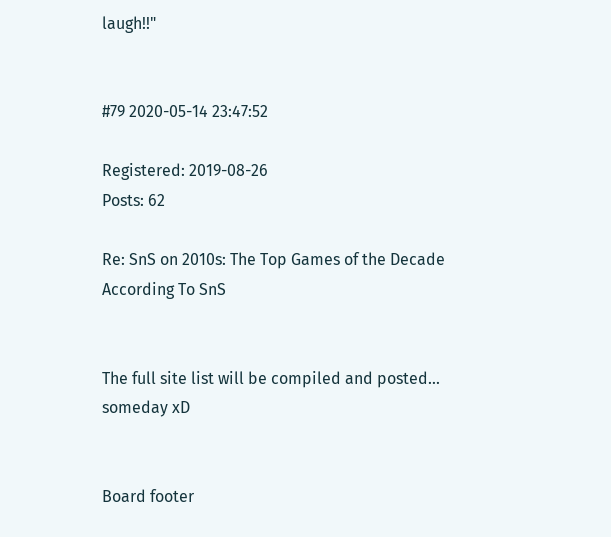laugh!!"


#79 2020-05-14 23:47:52

Registered: 2019-08-26
Posts: 62

Re: SnS on 2010s: The Top Games of the Decade According To SnS


The full site list will be compiled and posted... someday xD


Board footer